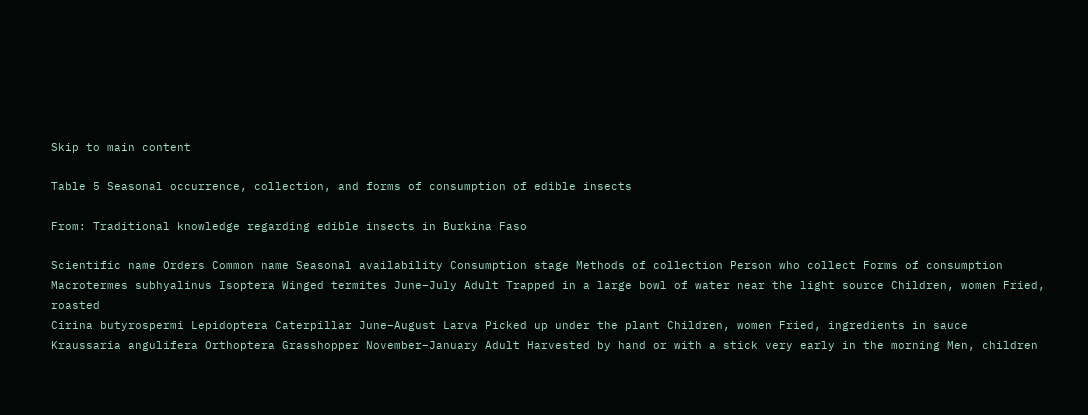Skip to main content

Table 5 Seasonal occurrence, collection, and forms of consumption of edible insects

From: Traditional knowledge regarding edible insects in Burkina Faso

Scientific name Orders Common name Seasonal availability Consumption stage Methods of collection Person who collect Forms of consumption
Macrotermes subhyalinus Isoptera Winged termites June–July Adult Trapped in a large bowl of water near the light source Children, women Fried, roasted
Cirina butyrospermi Lepidoptera Caterpillar June–August Larva Picked up under the plant Children, women Fried, ingredients in sauce
Kraussaria angulifera Orthoptera Grasshopper November–January Adult Harvested by hand or with a stick very early in the morning Men, children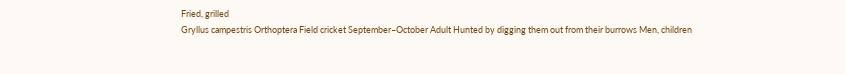Fried, grilled
Gryllus campestris Orthoptera Field cricket September–October Adult Hunted by digging them out from their burrows Men, children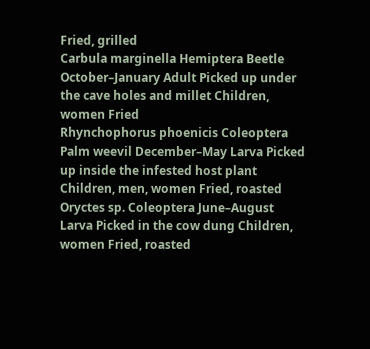Fried, grilled
Carbula marginella Hemiptera Beetle October–January Adult Picked up under the cave holes and millet Children, women Fried
Rhynchophorus phoenicis Coleoptera Palm weevil December–May Larva Picked up inside the infested host plant Children, men, women Fried, roasted
Oryctes sp. Coleoptera June–August Larva Picked in the cow dung Children, women Fried, roasted